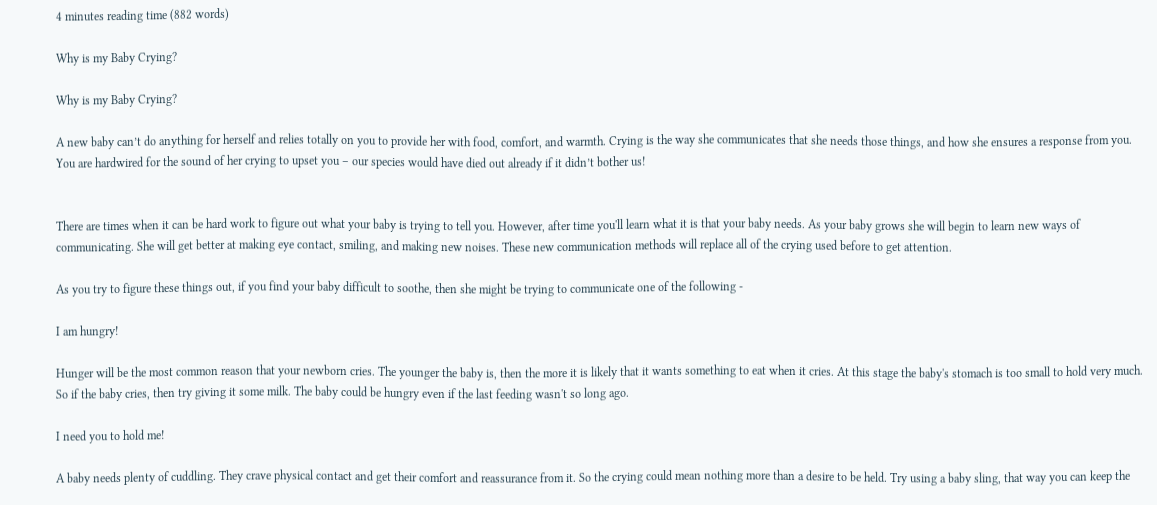4 minutes reading time (882 words)

Why is my Baby Crying?

Why is my Baby Crying?

A new baby can’t do anything for herself and relies totally on you to provide her with food, comfort, and warmth. Crying is the way she communicates that she needs those things, and how she ensures a response from you. You are hardwired for the sound of her crying to upset you – our species would have died out already if it didn’t bother us!


There are times when it can be hard work to figure out what your baby is trying to tell you. However, after time you'll learn what it is that your baby needs. As your baby grows she will begin to learn new ways of communicating. She will get better at making eye contact, smiling, and making new noises. These new communication methods will replace all of the crying used before to get attention.

As you try to figure these things out, if you find your baby difficult to soothe, then she might be trying to communicate one of the following -

I am hungry!

Hunger will be the most common reason that your newborn cries. The younger the baby is, then the more it is likely that it wants something to eat when it cries. At this stage the baby's stomach is too small to hold very much. So if the baby cries, then try giving it some milk. The baby could be hungry even if the last feeding wasn't so long ago.

I need you to hold me!

A baby needs plenty of cuddling. They crave physical contact and get their comfort and reassurance from it. So the crying could mean nothing more than a desire to be held. Try using a baby sling, that way you can keep the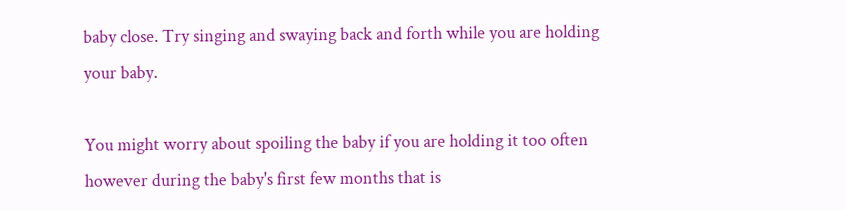baby close. Try singing and swaying back and forth while you are holding your baby.

You might worry about spoiling the baby if you are holding it too often however during the baby's first few months that is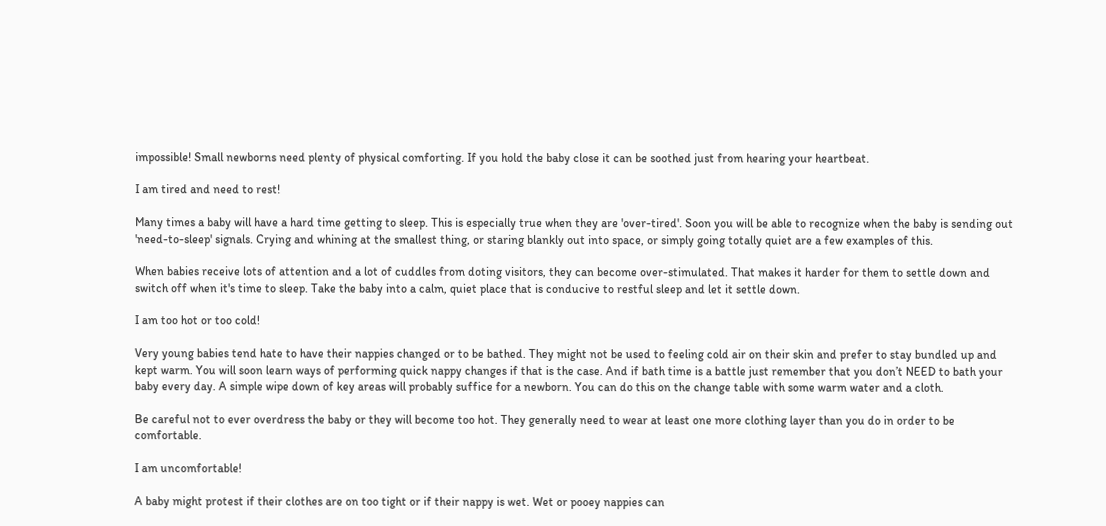impossible! Small newborns need plenty of physical comforting. If you hold the baby close it can be soothed just from hearing your heartbeat.

I am tired and need to rest!

Many times a baby will have a hard time getting to sleep. This is especially true when they are 'over-tired'. Soon you will be able to recognize when the baby is sending out 'need-to-sleep' signals. Crying and whining at the smallest thing, or staring blankly out into space, or simply going totally quiet are a few examples of this.

When babies receive lots of attention and a lot of cuddles from doting visitors, they can become over-stimulated. That makes it harder for them to settle down and switch off when it's time to sleep. Take the baby into a calm, quiet place that is conducive to restful sleep and let it settle down.

I am too hot or too cold!

Very young babies tend hate to have their nappies changed or to be bathed. They might not be used to feeling cold air on their skin and prefer to stay bundled up and kept warm. You will soon learn ways of performing quick nappy changes if that is the case. And if bath time is a battle just remember that you don’t NEED to bath your baby every day. A simple wipe down of key areas will probably suffice for a newborn. You can do this on the change table with some warm water and a cloth.

Be careful not to ever overdress the baby or they will become too hot. They generally need to wear at least one more clothing layer than you do in order to be comfortable.

I am uncomfortable!

A baby might protest if their clothes are on too tight or if their nappy is wet. Wet or pooey nappies can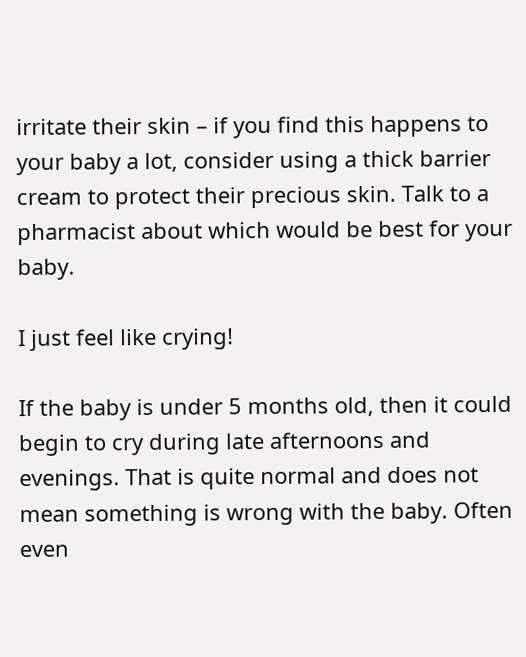irritate their skin – if you find this happens to your baby a lot, consider using a thick barrier cream to protect their precious skin. Talk to a pharmacist about which would be best for your baby.

I just feel like crying!

If the baby is under 5 months old, then it could begin to cry during late afternoons and evenings. That is quite normal and does not mean something is wrong with the baby. Often even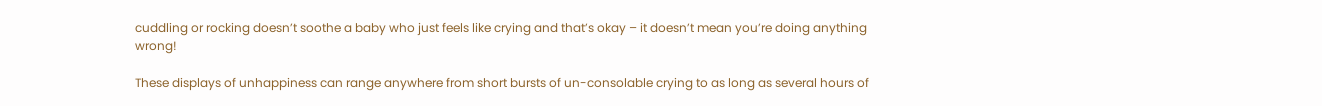cuddling or rocking doesn’t soothe a baby who just feels like crying and that’s okay – it doesn’t mean you’re doing anything wrong!

These displays of unhappiness can range anywhere from short bursts of un-consolable crying to as long as several hours of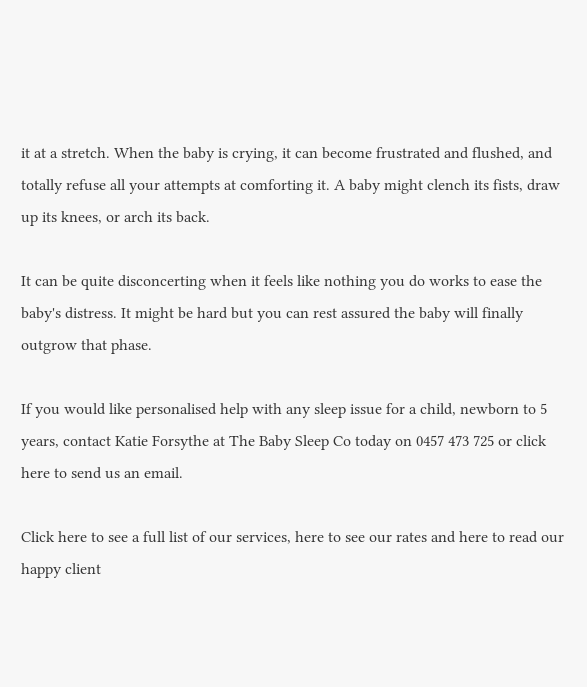it at a stretch. When the baby is crying, it can become frustrated and flushed, and totally refuse all your attempts at comforting it. A baby might clench its fists, draw up its knees, or arch its back.

It can be quite disconcerting when it feels like nothing you do works to ease the baby's distress. It might be hard but you can rest assured the baby will finally outgrow that phase.

If you would like personalised help with any sleep issue for a child, newborn to 5 years, contact Katie Forsythe at The Baby Sleep Co today on 0457 473 725 or click here to send us an email.

Click here to see a full list of our services, here to see our rates and here to read our happy client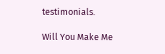testimonials.

Will You Make Me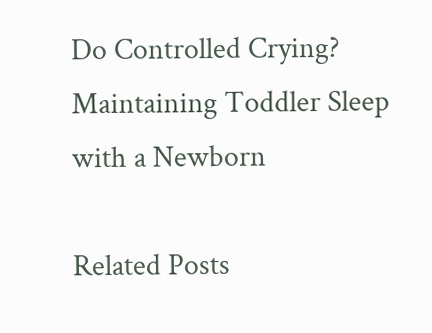Do Controlled Crying?
Maintaining Toddler Sleep with a Newborn

Related Posts